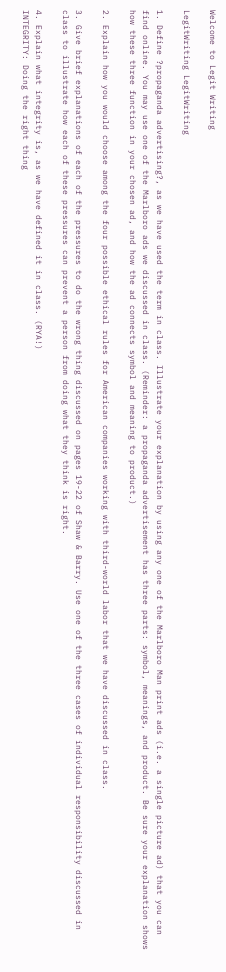Welcome to Legit Writing

LegitWriting LegitWriting

1. Define ?propaganda advertising?, as we have used the term in class. Illustrate your explanation by using any one of the Marlboro Man print ads (i.e. a single picture ad) that you can find online. You may use one of the Marlboro ads we discussed in class. (Reminder: a propaganda advertisement has three parts: symbol, meanings, and product. Be sure your explanation shows how these three function in your chosen ad, and how the ad connects symbol and meaning to product.)

2. Explain how you would choose among the four possible ethical rules for American companies working with third-world labor that we have discussed in class.

3. Give brief explanations of each of the pressures to do the wrong thing discussed on pages 19-22 of Shaw & Barry. Use one of the three cases of individual responsibility discussed in class to illustrate how each of these pressures can prevent a person from doing what they think is right.

4. Explain what integrity is, as we have defined it in class. (RYA!)
INTEGRITY: Doing the right thing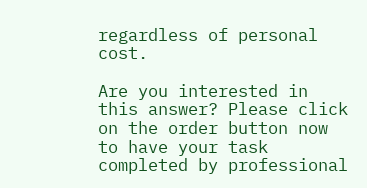regardless of personal cost.

Are you interested in this answer? Please click on the order button now to have your task completed by professional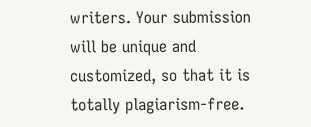writers. Your submission will be unique and customized, so that it is totally plagiarism-free.